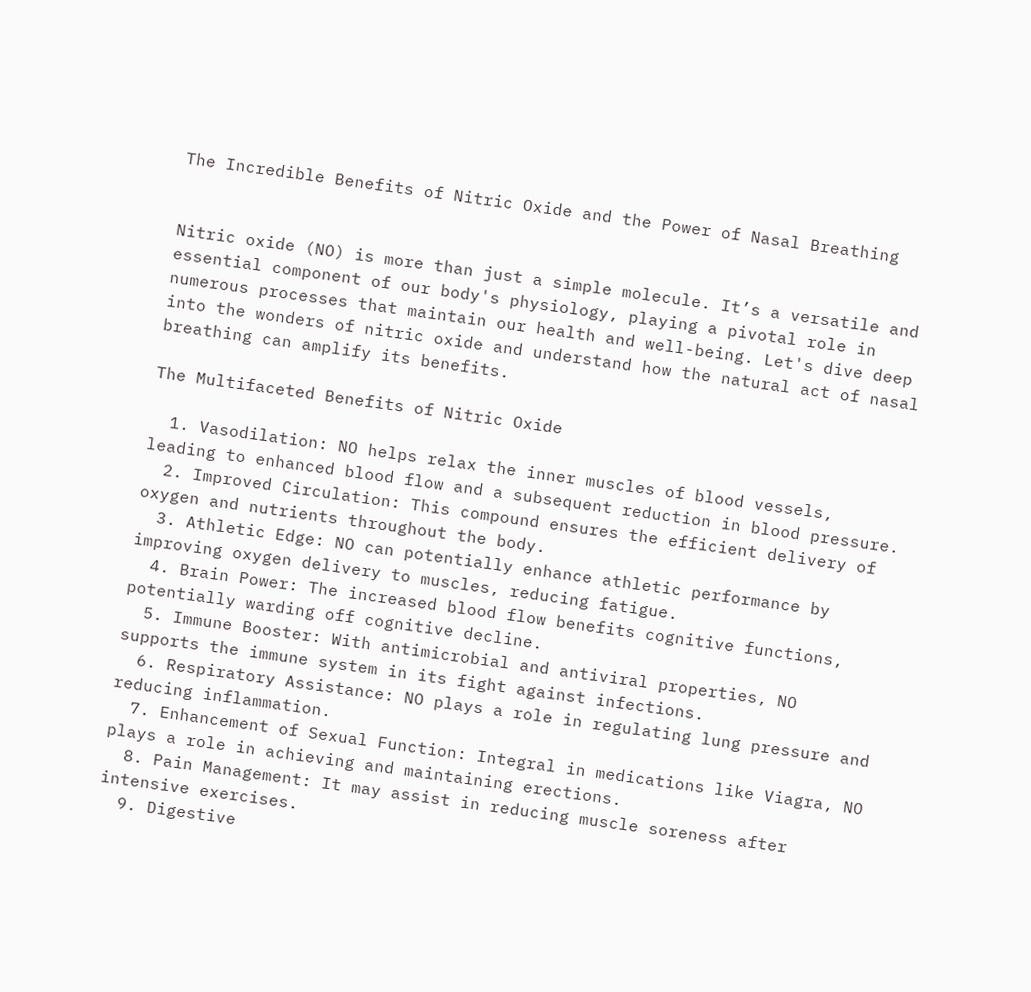The Incredible Benefits of Nitric Oxide and the Power of Nasal Breathing


Nitric oxide (NO) is more than just a simple molecule. It’s a versatile and essential component of our body's physiology, playing a pivotal role in numerous processes that maintain our health and well-being. Let's dive deep into the wonders of nitric oxide and understand how the natural act of nasal breathing can amplify its benefits.

The Multifaceted Benefits of Nitric Oxide

  1. Vasodilation: NO helps relax the inner muscles of blood vessels, leading to enhanced blood flow and a subsequent reduction in blood pressure.
  2. Improved Circulation: This compound ensures the efficient delivery of oxygen and nutrients throughout the body.
  3. Athletic Edge: NO can potentially enhance athletic performance by improving oxygen delivery to muscles, reducing fatigue.
  4. Brain Power: The increased blood flow benefits cognitive functions, potentially warding off cognitive decline.
  5. Immune Booster: With antimicrobial and antiviral properties, NO supports the immune system in its fight against infections.
  6. Respiratory Assistance: NO plays a role in regulating lung pressure and reducing inflammation.
  7. Enhancement of Sexual Function: Integral in medications like Viagra, NO plays a role in achieving and maintaining erections.
  8. Pain Management: It may assist in reducing muscle soreness after intensive exercises.
  9. Digestive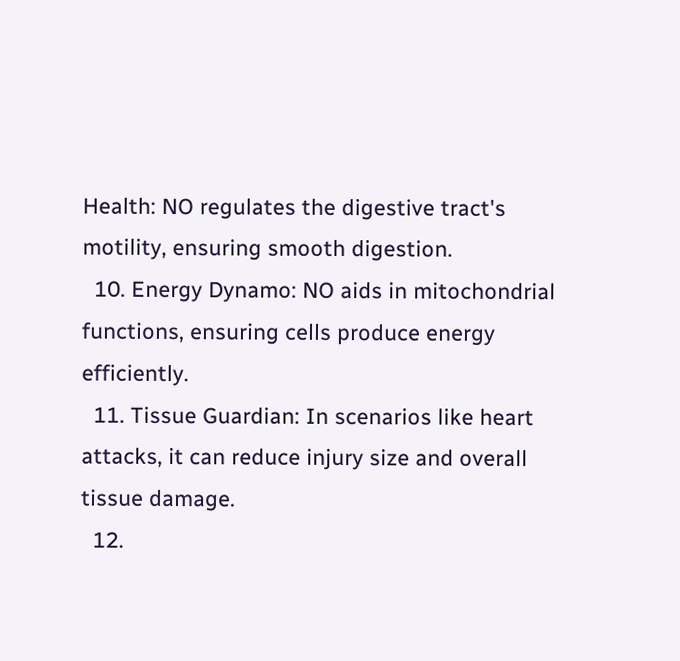Health: NO regulates the digestive tract's motility, ensuring smooth digestion.
  10. Energy Dynamo: NO aids in mitochondrial functions, ensuring cells produce energy efficiently.
  11. Tissue Guardian: In scenarios like heart attacks, it can reduce injury size and overall tissue damage.
  12.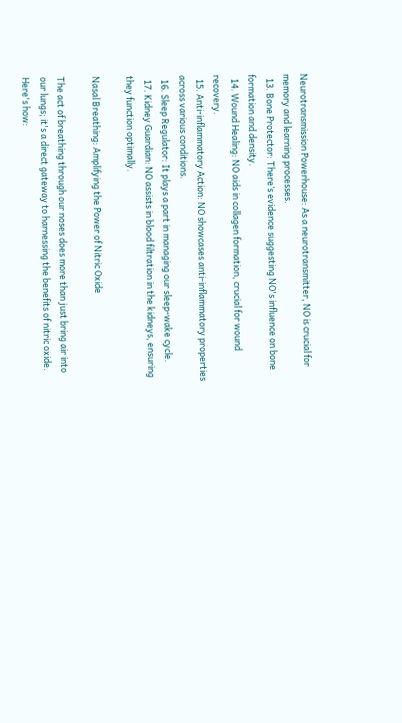Neurotransmission Powerhouse: As a neurotransmitter, NO is crucial for memory and learning processes.
  13. Bone Protector: There’s evidence suggesting NO's influence on bone formation and density.
  14. Wound Healing: NO aids in collagen formation, crucial for wound recovery.
  15. Anti-inflammatory Action: NO showcases anti-inflammatory properties across various conditions.
  16. Sleep Regulator: It plays a part in managing our sleep-wake cycle.
  17. Kidney Guardian: NO assists in blood filtration in the kidneys, ensuring they function optimally.

Nasal Breathing: Amplifying the Power of Nitric Oxide

The act of breathing through our noses does more than just bring air into our lungs; it's a direct gateway to harnessing the benefits of nitric oxide. Here's how: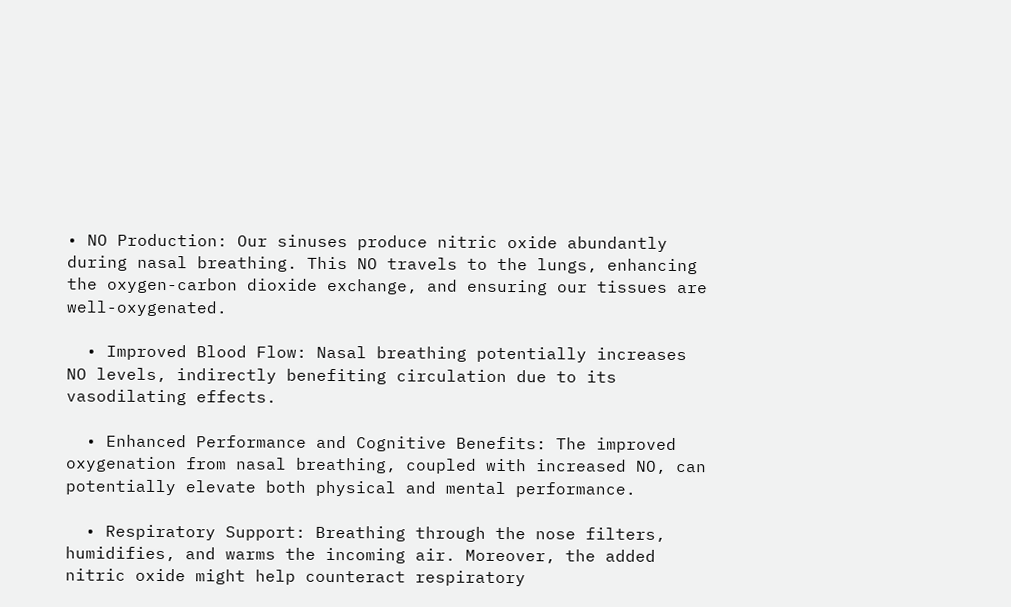• NO Production: Our sinuses produce nitric oxide abundantly during nasal breathing. This NO travels to the lungs, enhancing the oxygen-carbon dioxide exchange, and ensuring our tissues are well-oxygenated.

  • Improved Blood Flow: Nasal breathing potentially increases NO levels, indirectly benefiting circulation due to its vasodilating effects.

  • Enhanced Performance and Cognitive Benefits: The improved oxygenation from nasal breathing, coupled with increased NO, can potentially elevate both physical and mental performance.

  • Respiratory Support: Breathing through the nose filters, humidifies, and warms the incoming air. Moreover, the added nitric oxide might help counteract respiratory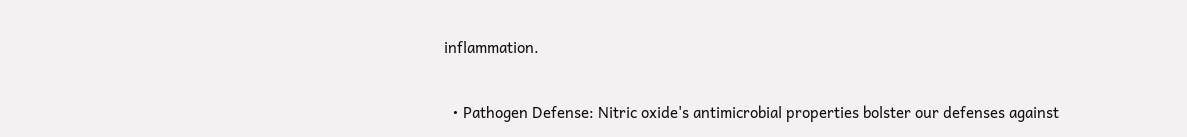inflammation.

  • Pathogen Defense: Nitric oxide's antimicrobial properties bolster our defenses against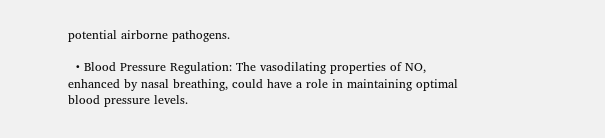potential airborne pathogens.

  • Blood Pressure Regulation: The vasodilating properties of NO, enhanced by nasal breathing, could have a role in maintaining optimal blood pressure levels.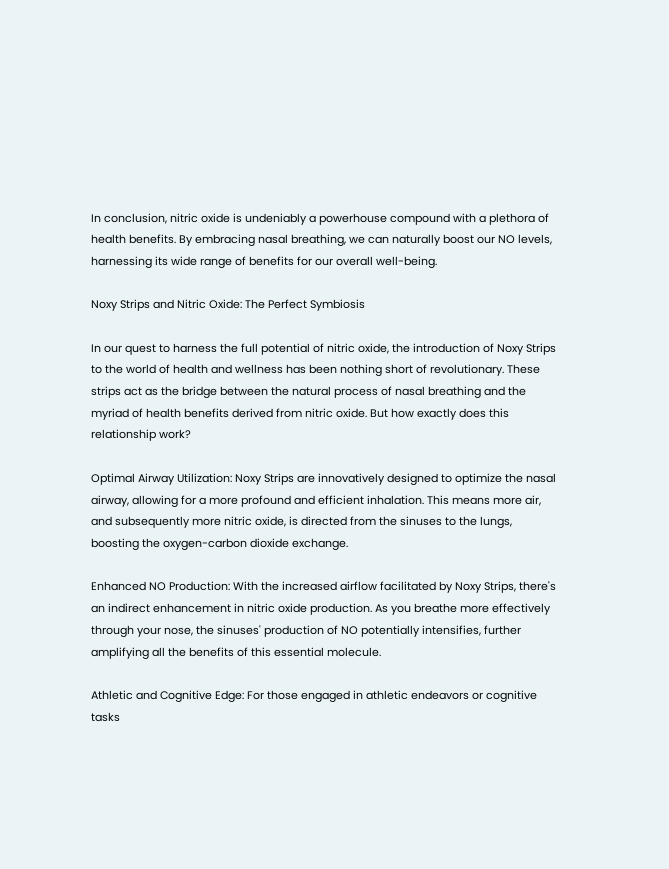In conclusion, nitric oxide is undeniably a powerhouse compound with a plethora of health benefits. By embracing nasal breathing, we can naturally boost our NO levels, harnessing its wide range of benefits for our overall well-being.

Noxy Strips and Nitric Oxide: The Perfect Symbiosis

In our quest to harness the full potential of nitric oxide, the introduction of Noxy Strips to the world of health and wellness has been nothing short of revolutionary. These strips act as the bridge between the natural process of nasal breathing and the myriad of health benefits derived from nitric oxide. But how exactly does this relationship work?

Optimal Airway Utilization: Noxy Strips are innovatively designed to optimize the nasal airway, allowing for a more profound and efficient inhalation. This means more air, and subsequently more nitric oxide, is directed from the sinuses to the lungs, boosting the oxygen-carbon dioxide exchange.

Enhanced NO Production: With the increased airflow facilitated by Noxy Strips, there's an indirect enhancement in nitric oxide production. As you breathe more effectively through your nose, the sinuses' production of NO potentially intensifies, further amplifying all the benefits of this essential molecule.

Athletic and Cognitive Edge: For those engaged in athletic endeavors or cognitive tasks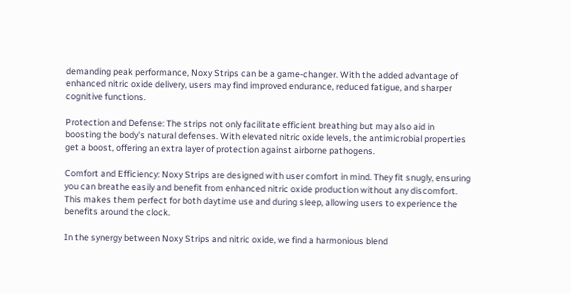demanding peak performance, Noxy Strips can be a game-changer. With the added advantage of enhanced nitric oxide delivery, users may find improved endurance, reduced fatigue, and sharper cognitive functions.

Protection and Defense: The strips not only facilitate efficient breathing but may also aid in boosting the body's natural defenses. With elevated nitric oxide levels, the antimicrobial properties get a boost, offering an extra layer of protection against airborne pathogens.

Comfort and Efficiency: Noxy Strips are designed with user comfort in mind. They fit snugly, ensuring you can breathe easily and benefit from enhanced nitric oxide production without any discomfort. This makes them perfect for both daytime use and during sleep, allowing users to experience the benefits around the clock.

In the synergy between Noxy Strips and nitric oxide, we find a harmonious blend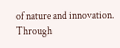of nature and innovation. Through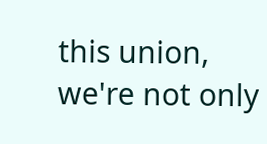this union, we're not only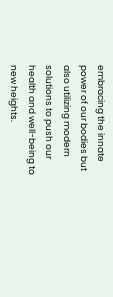embracing the innate power of our bodies but also utilizing modern solutions to push our health and well-being to new heights.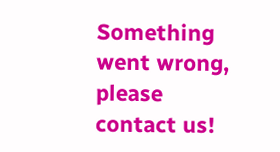Something went wrong, please contact us!